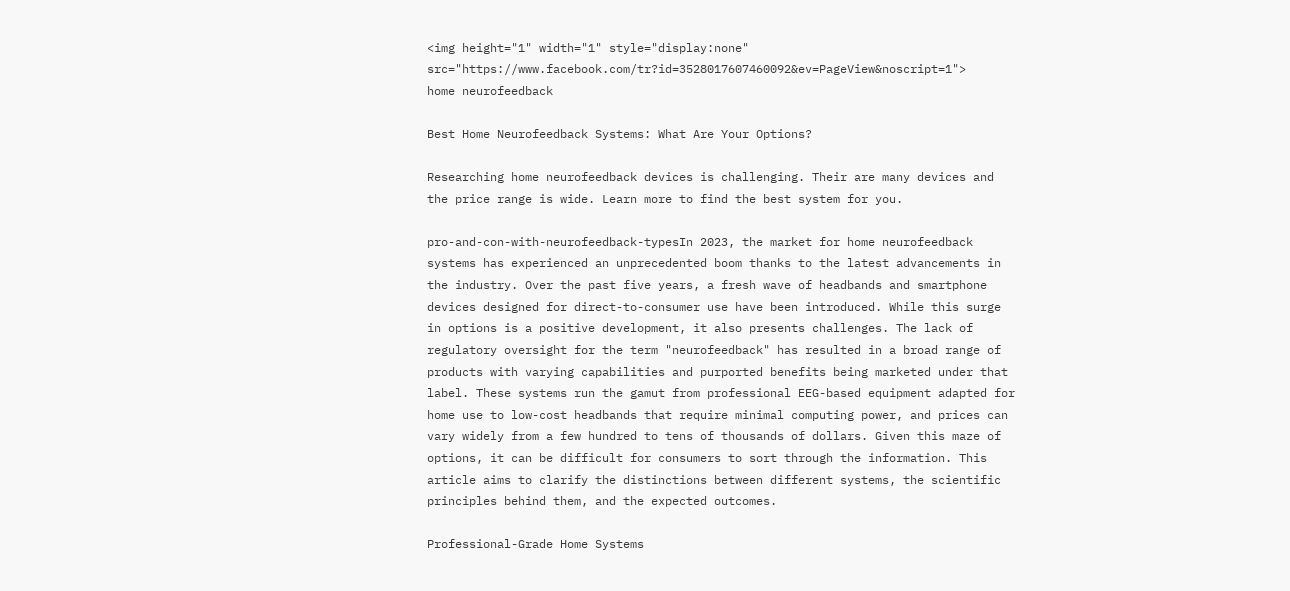<img height="1" width="1" style="display:none" src="https://www.facebook.com/tr?id=3528017607460092&ev=PageView&noscript=1">
home neurofeedback

Best Home Neurofeedback Systems: What Are Your Options?

Researching home neurofeedback devices is challenging. Their are many devices and the price range is wide. Learn more to find the best system for you.

pro-and-con-with-neurofeedback-typesIn 2023, the market for home neurofeedback systems has experienced an unprecedented boom thanks to the latest advancements in the industry. Over the past five years, a fresh wave of headbands and smartphone devices designed for direct-to-consumer use have been introduced. While this surge in options is a positive development, it also presents challenges. The lack of regulatory oversight for the term "neurofeedback" has resulted in a broad range of products with varying capabilities and purported benefits being marketed under that label. These systems run the gamut from professional EEG-based equipment adapted for home use to low-cost headbands that require minimal computing power, and prices can vary widely from a few hundred to tens of thousands of dollars. Given this maze of options, it can be difficult for consumers to sort through the information. This article aims to clarify the distinctions between different systems, the scientific principles behind them, and the expected outcomes.

Professional-Grade Home Systems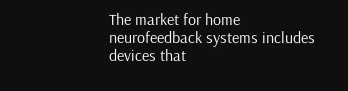The market for home neurofeedback systems includes devices that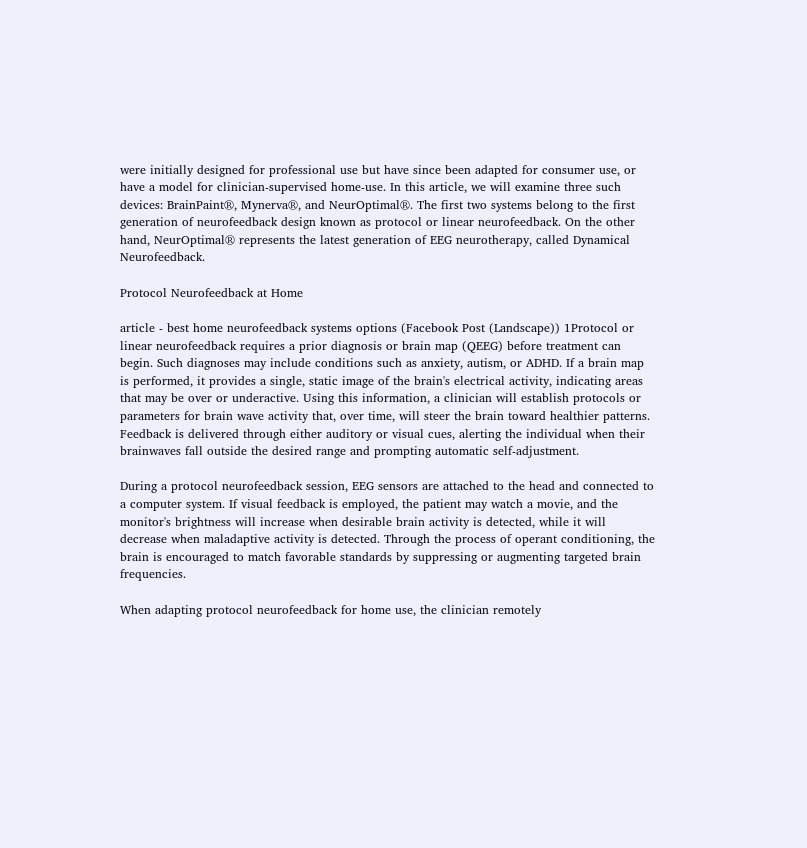were initially designed for professional use but have since been adapted for consumer use, or have a model for clinician-supervised home-use. In this article, we will examine three such devices: BrainPaint®, Mynerva®, and NeurOptimal®. The first two systems belong to the first generation of neurofeedback design known as protocol or linear neurofeedback. On the other hand, NeurOptimal® represents the latest generation of EEG neurotherapy, called Dynamical Neurofeedback.

Protocol Neurofeedback at Home

article - best home neurofeedback systems options (Facebook Post (Landscape)) 1Protocol or linear neurofeedback requires a prior diagnosis or brain map (QEEG) before treatment can begin. Such diagnoses may include conditions such as anxiety, autism, or ADHD. If a brain map is performed, it provides a single, static image of the brain's electrical activity, indicating areas that may be over or underactive. Using this information, a clinician will establish protocols or parameters for brain wave activity that, over time, will steer the brain toward healthier patterns. Feedback is delivered through either auditory or visual cues, alerting the individual when their brainwaves fall outside the desired range and prompting automatic self-adjustment.

During a protocol neurofeedback session, EEG sensors are attached to the head and connected to a computer system. If visual feedback is employed, the patient may watch a movie, and the monitor's brightness will increase when desirable brain activity is detected, while it will decrease when maladaptive activity is detected. Through the process of operant conditioning, the brain is encouraged to match favorable standards by suppressing or augmenting targeted brain frequencies.

When adapting protocol neurofeedback for home use, the clinician remotely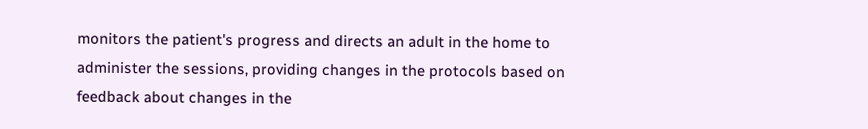monitors the patient's progress and directs an adult in the home to administer the sessions, providing changes in the protocols based on feedback about changes in the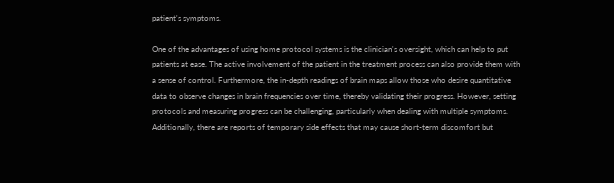patient's symptoms.

One of the advantages of using home protocol systems is the clinician's oversight, which can help to put patients at ease. The active involvement of the patient in the treatment process can also provide them with a sense of control. Furthermore, the in-depth readings of brain maps allow those who desire quantitative data to observe changes in brain frequencies over time, thereby validating their progress. However, setting protocols and measuring progress can be challenging, particularly when dealing with multiple symptoms. Additionally, there are reports of temporary side effects that may cause short-term discomfort but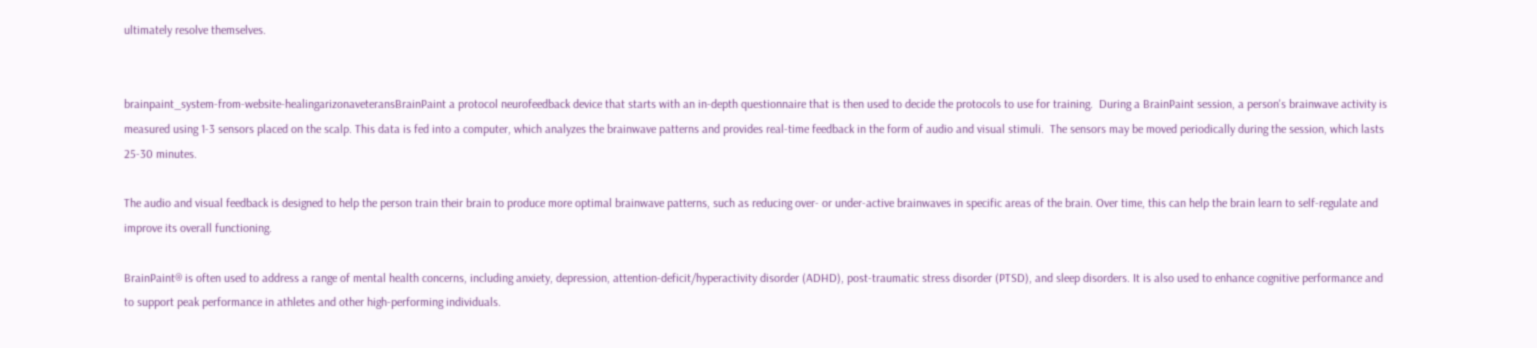ultimately resolve themselves.


brainpaint_system-from-website-healingarizonaveteransBrainPaint a protocol neurofeedback device that starts with an in-depth questionnaire that is then used to decide the protocols to use for training.  During a BrainPaint session, a person's brainwave activity is measured using 1-3 sensors placed on the scalp. This data is fed into a computer, which analyzes the brainwave patterns and provides real-time feedback in the form of audio and visual stimuli.  The sensors may be moved periodically during the session, which lasts 25-30 minutes.

The audio and visual feedback is designed to help the person train their brain to produce more optimal brainwave patterns, such as reducing over- or under-active brainwaves in specific areas of the brain. Over time, this can help the brain learn to self-regulate and improve its overall functioning.

BrainPaint® is often used to address a range of mental health concerns, including anxiety, depression, attention-deficit/hyperactivity disorder (ADHD), post-traumatic stress disorder (PTSD), and sleep disorders. It is also used to enhance cognitive performance and to support peak performance in athletes and other high-performing individuals.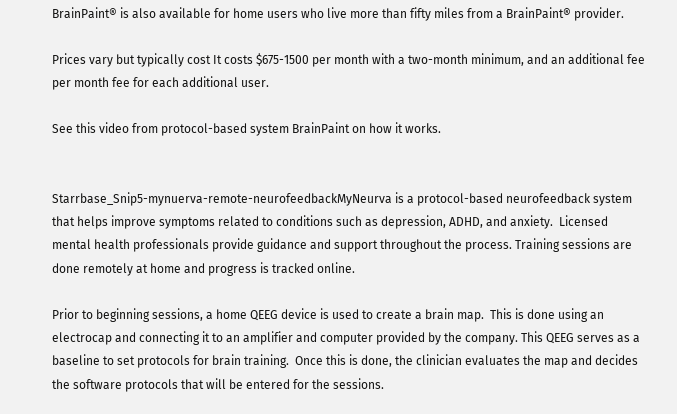BrainPaint® is also available for home users who live more than fifty miles from a BrainPaint® provider.

Prices vary but typically cost It costs $675-1500 per month with a two-month minimum, and an additional fee per month fee for each additional user.

See this video from protocol-based system BrainPaint on how it works.


Starrbase_Snip5-mynuerva-remote-neurofeedbackMyNeurva is a protocol-based neurofeedback system that helps improve symptoms related to conditions such as depression, ADHD, and anxiety.  Licensed mental health professionals provide guidance and support throughout the process. Training sessions are done remotely at home and progress is tracked online.

Prior to beginning sessions, a home QEEG device is used to create a brain map.  This is done using an electrocap and connecting it to an amplifier and computer provided by the company. This QEEG serves as a baseline to set protocols for brain training.  Once this is done, the clinician evaluates the map and decides the software protocols that will be entered for the sessions.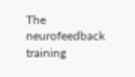The neurofeedback training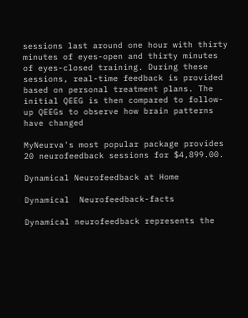sessions last around one hour with thirty minutes of eyes-open and thirty minutes of eyes-closed training. During these sessions, real-time feedback is provided based on personal treatment plans. The initial QEEG is then compared to follow-up QEEGs to observe how brain patterns have changed

MyNeurva's most popular package provides 20 neurofeedback sessions for $4,899.00.

Dynamical Neurofeedback at Home

Dynamical  Neurofeedback-facts

Dynamical neurofeedback represents the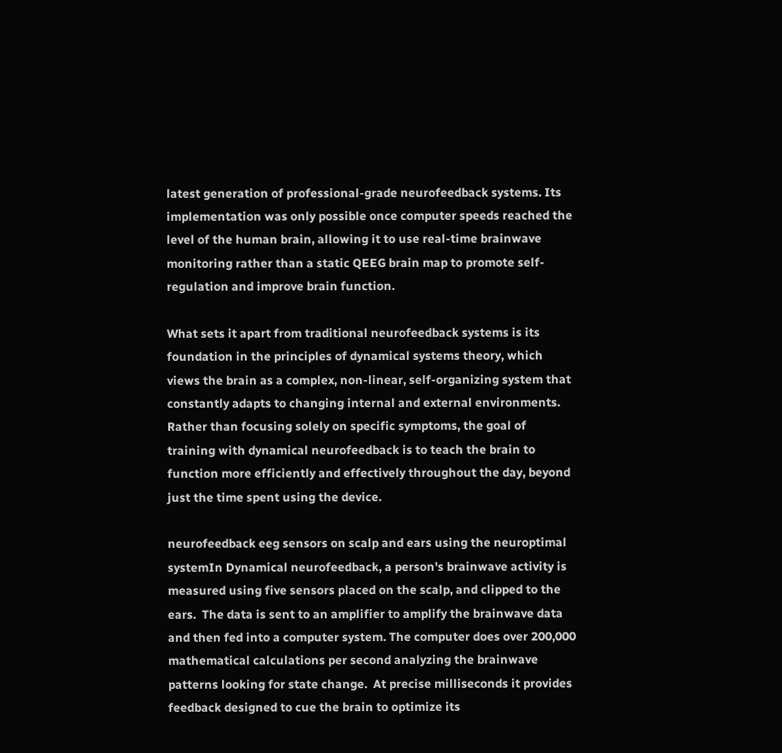latest generation of professional-grade neurofeedback systems. Its implementation was only possible once computer speeds reached the level of the human brain, allowing it to use real-time brainwave monitoring rather than a static QEEG brain map to promote self-regulation and improve brain function.

What sets it apart from traditional neurofeedback systems is its foundation in the principles of dynamical systems theory, which views the brain as a complex, non-linear, self-organizing system that constantly adapts to changing internal and external environments. Rather than focusing solely on specific symptoms, the goal of training with dynamical neurofeedback is to teach the brain to function more efficiently and effectively throughout the day, beyond just the time spent using the device.

neurofeedback eeg sensors on scalp and ears using the neuroptimal systemIn Dynamical neurofeedback, a person's brainwave activity is measured using five sensors placed on the scalp, and clipped to the ears.  The data is sent to an amplifier to amplify the brainwave data and then fed into a computer system. The computer does over 200,000 mathematical calculations per second analyzing the brainwave patterns looking for state change.  At precise milliseconds it provides feedback designed to cue the brain to optimize its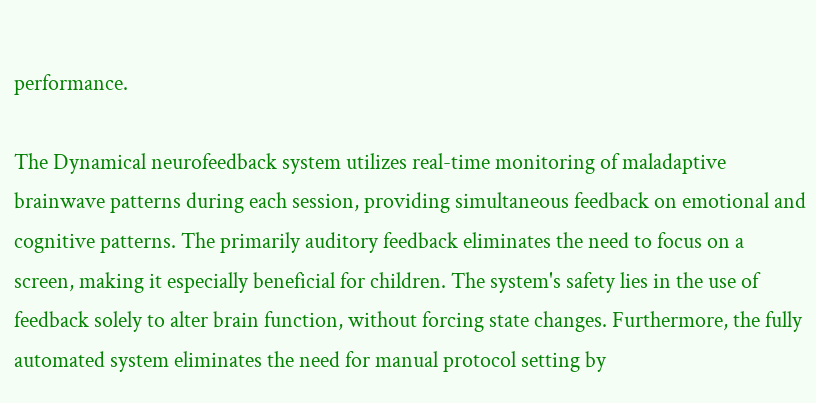performance.

The Dynamical neurofeedback system utilizes real-time monitoring of maladaptive brainwave patterns during each session, providing simultaneous feedback on emotional and cognitive patterns. The primarily auditory feedback eliminates the need to focus on a screen, making it especially beneficial for children. The system's safety lies in the use of feedback solely to alter brain function, without forcing state changes. Furthermore, the fully automated system eliminates the need for manual protocol setting by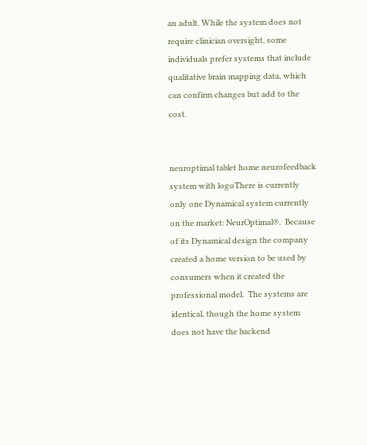an adult. While the system does not require clinician oversight, some individuals prefer systems that include qualitative brain mapping data, which can confirm changes but add to the cost.


neuroptimal tablet home neurofeedback system with logoThere is currently only one Dynamical system currently on the market: NeurOptimal®.  Because of its Dynamical design the company created a home version to be used by consumers when it created the professional model.  The systems are identical, though the home system does not have the backend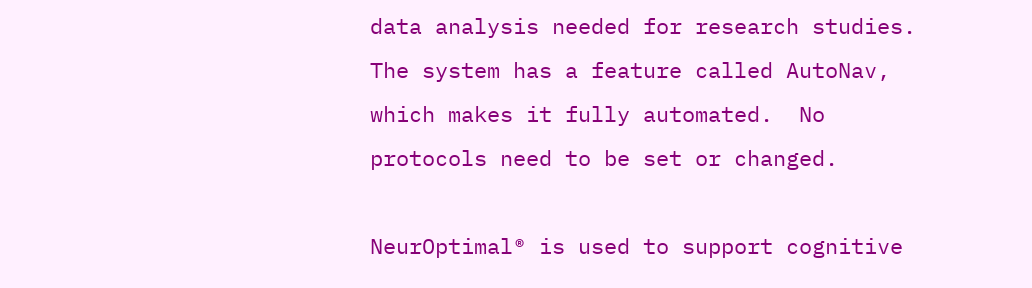data analysis needed for research studies.  The system has a feature called AutoNav, which makes it fully automated.  No protocols need to be set or changed.

NeurOptimal® is used to support cognitive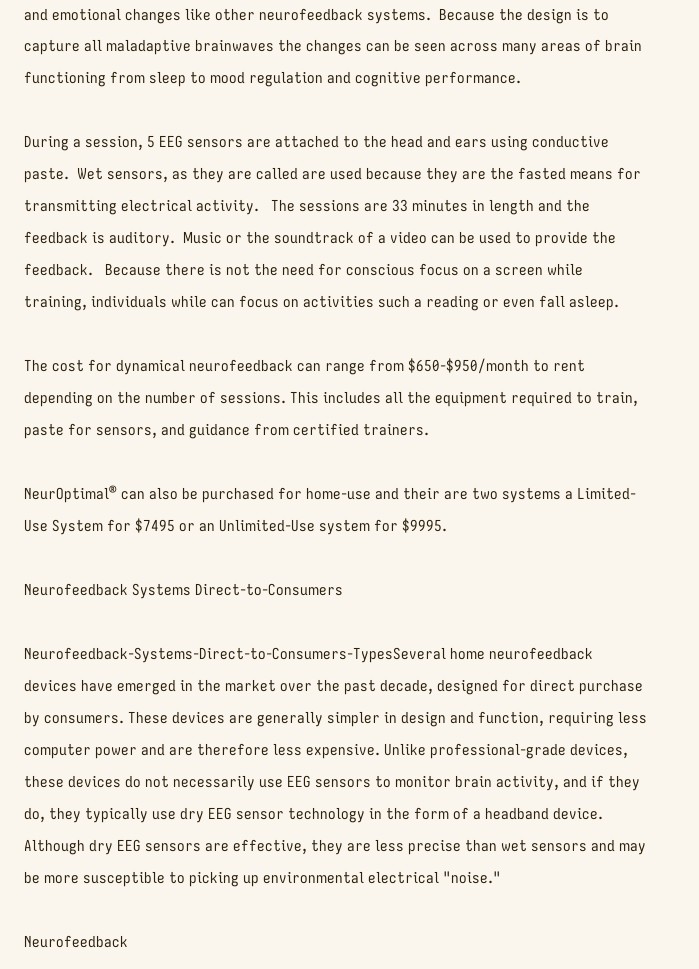and emotional changes like other neurofeedback systems.  Because the design is to capture all maladaptive brainwaves the changes can be seen across many areas of brain functioning from sleep to mood regulation and cognitive performance.

During a session, 5 EEG sensors are attached to the head and ears using conductive paste.  Wet sensors, as they are called are used because they are the fasted means for transmitting electrical activity.   The sessions are 33 minutes in length and the feedback is auditory.  Music or the soundtrack of a video can be used to provide the feedback.   Because there is not the need for conscious focus on a screen while training, individuals while can focus on activities such a reading or even fall asleep.

The cost for dynamical neurofeedback can range from $650-$950/month to rent depending on the number of sessions. This includes all the equipment required to train, paste for sensors, and guidance from certified trainers.

NeurOptimal® can also be purchased for home-use and their are two systems a Limited-Use System for $7495 or an Unlimited-Use system for $9995.

Neurofeedback Systems Direct-to-Consumers

Neurofeedback-Systems-Direct-to-Consumers-TypesSeveral home neurofeedback devices have emerged in the market over the past decade, designed for direct purchase by consumers. These devices are generally simpler in design and function, requiring less computer power and are therefore less expensive. Unlike professional-grade devices, these devices do not necessarily use EEG sensors to monitor brain activity, and if they do, they typically use dry EEG sensor technology in the form of a headband device. Although dry EEG sensors are effective, they are less precise than wet sensors and may be more susceptible to picking up environmental electrical "noise."

Neurofeedback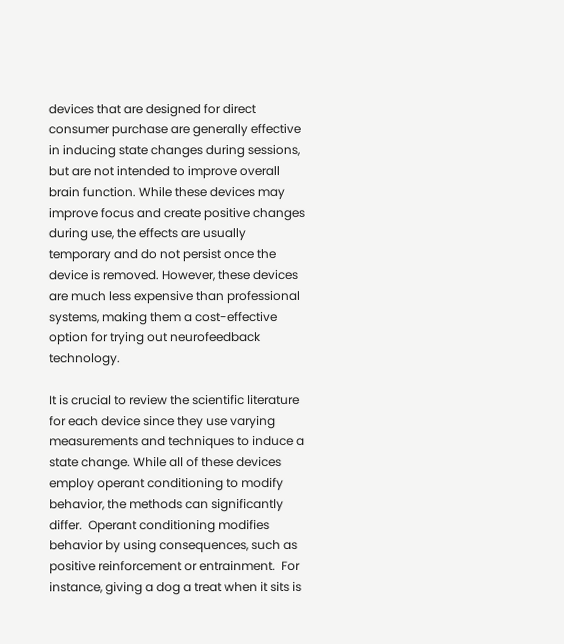devices that are designed for direct consumer purchase are generally effective in inducing state changes during sessions, but are not intended to improve overall brain function. While these devices may improve focus and create positive changes during use, the effects are usually temporary and do not persist once the device is removed. However, these devices are much less expensive than professional systems, making them a cost-effective option for trying out neurofeedback technology.

It is crucial to review the scientific literature for each device since they use varying measurements and techniques to induce a state change. While all of these devices employ operant conditioning to modify behavior, the methods can significantly differ.  Operant conditioning modifies behavior by using consequences, such as positive reinforcement or entrainment.  For instance, giving a dog a treat when it sits is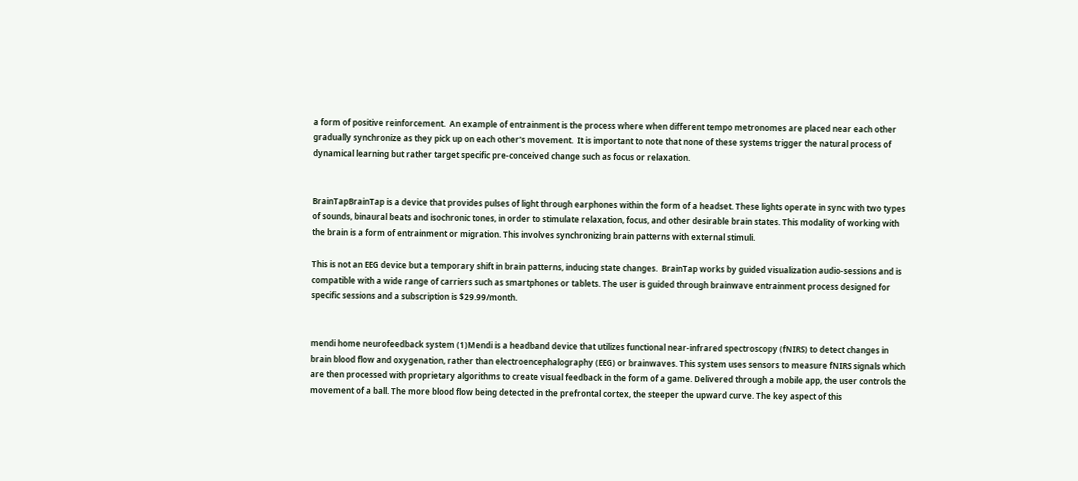a form of positive reinforcement.  An example of entrainment is the process where when different tempo metronomes are placed near each other gradually synchronize as they pick up on each other's movement.  It is important to note that none of these systems trigger the natural process of dynamical learning but rather target specific pre-conceived change such as focus or relaxation.


BrainTapBrainTap is a device that provides pulses of light through earphones within the form of a headset. These lights operate in sync with two types of sounds, binaural beats and isochronic tones, in order to stimulate relaxation, focus, and other desirable brain states. This modality of working with the brain is a form of entrainment or migration. This involves synchronizing brain patterns with external stimuli.

This is not an EEG device but a temporary shift in brain patterns, inducing state changes.  BrainTap works by guided visualization audio-sessions and is compatible with a wide range of carriers such as smartphones or tablets. The user is guided through brainwave entrainment process designed for specific sessions and a subscription is $29.99/month.


mendi home neurofeedback system (1)Mendi is a headband device that utilizes functional near-infrared spectroscopy (fNIRS) to detect changes in brain blood flow and oxygenation, rather than electroencephalography (EEG) or brainwaves. This system uses sensors to measure fNIRS signals which are then processed with proprietary algorithms to create visual feedback in the form of a game. Delivered through a mobile app, the user controls the movement of a ball. The more blood flow being detected in the prefrontal cortex, the steeper the upward curve. The key aspect of this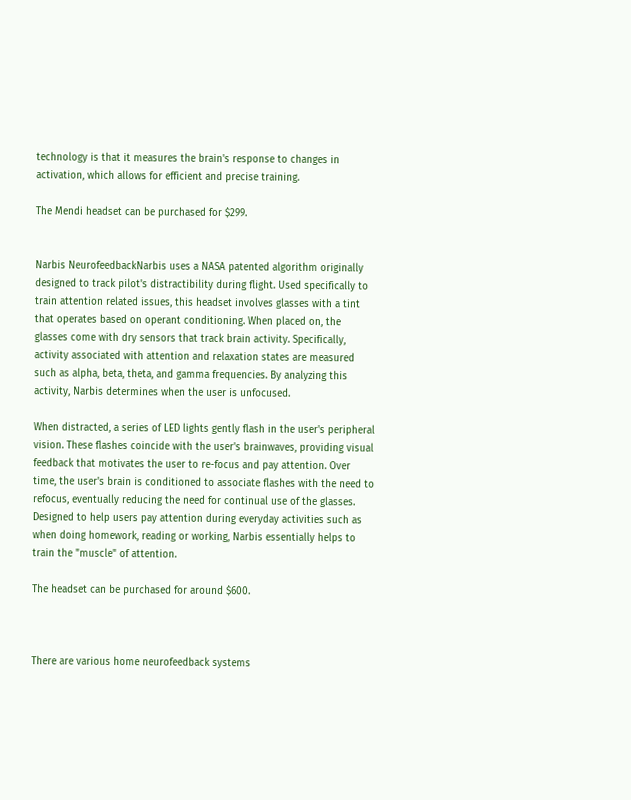technology is that it measures the brain's response to changes in activation, which allows for efficient and precise training.

The Mendi headset can be purchased for $299.


Narbis NeurofeedbackNarbis uses a NASA patented algorithm originally designed to track pilot's distractibility during flight. Used specifically to train attention related issues, this headset involves glasses with a tint that operates based on operant conditioning. When placed on, the glasses come with dry sensors that track brain activity. Specifically, activity associated with attention and relaxation states are measured such as alpha, beta, theta, and gamma frequencies. By analyzing this activity, Narbis determines when the user is unfocused.

When distracted, a series of LED lights gently flash in the user's peripheral vision. These flashes coincide with the user's brainwaves, providing visual feedback that motivates the user to re-focus and pay attention. Over time, the user's brain is conditioned to associate flashes with the need to refocus, eventually reducing the need for continual use of the glasses. Designed to help users pay attention during everyday activities such as when doing homework, reading or working, Narbis essentially helps to train the "muscle" of attention.

The headset can be purchased for around $600.



There are various home neurofeedback systems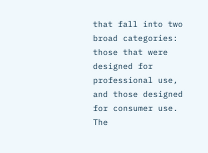that fall into two broad categories: those that were designed for professional use, and those designed for consumer use.  The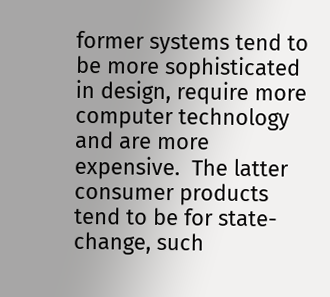former systems tend to be more sophisticated in design, require more computer technology and are more expensive.  The latter consumer products tend to be for state-change, such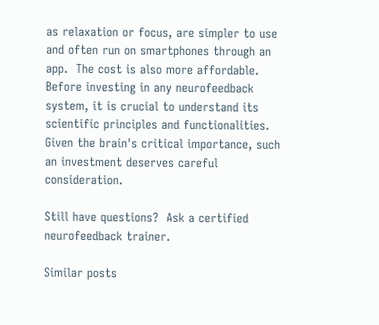as relaxation or focus, are simpler to use and often run on smartphones through an app.  The cost is also more affordable.  Before investing in any neurofeedback system, it is crucial to understand its scientific principles and functionalities. Given the brain's critical importance, such an investment deserves careful consideration.

Still have questions?  Ask a certified neurofeedback trainer.

Similar posts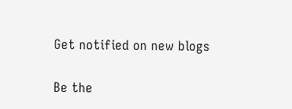Get notified on new blogs

Be the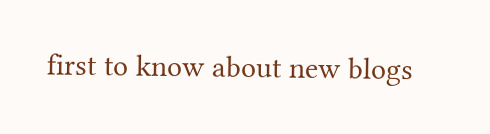first to know about new blogs